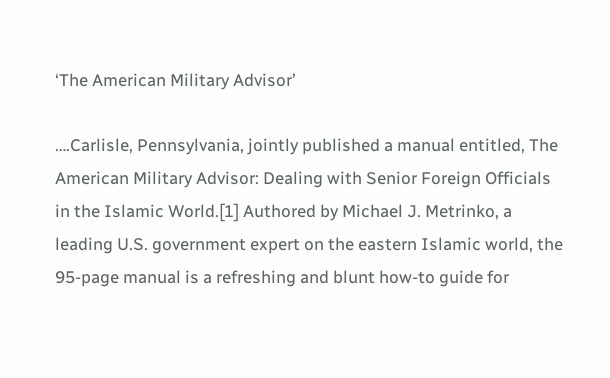‘The American Military Advisor’

….Carlisle, Pennsylvania, jointly published a manual entitled, The American Military Advisor: Dealing with Senior Foreign Officials in the Islamic World.[1] Authored by Michael J. Metrinko, a leading U.S. government expert on the eastern Islamic world, the 95-page manual is a refreshing and blunt how-to guide for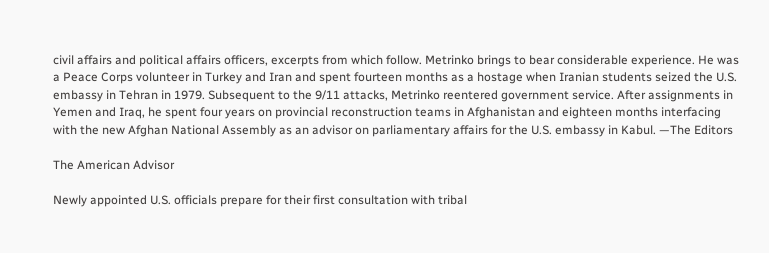civil affairs and political affairs officers, excerpts from which follow. Metrinko brings to bear considerable experience. He was a Peace Corps volunteer in Turkey and Iran and spent fourteen months as a hostage when Iranian students seized the U.S. embassy in Tehran in 1979. Subsequent to the 9/11 attacks, Metrinko reentered government service. After assignments in Yemen and Iraq, he spent four years on provincial reconstruction teams in Afghanistan and eighteen months interfacing with the new Afghan National Assembly as an advisor on parliamentary affairs for the U.S. embassy in Kabul. —The Editors

The American Advisor

Newly appointed U.S. officials prepare for their first consultation with tribal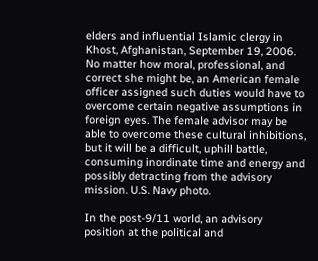elders and influential Islamic clergy in Khost, Afghanistan, September 19, 2006. No matter how moral, professional, and correct she might be, an American female officer assigned such duties would have to overcome certain negative assumptions in foreign eyes. The female advisor may be able to overcome these cultural inhibitions, but it will be a difficult, uphill battle, consuming inordinate time and energy and possibly detracting from the advisory mission. U.S. Navy photo.

In the post-9/11 world, an advisory position at the political and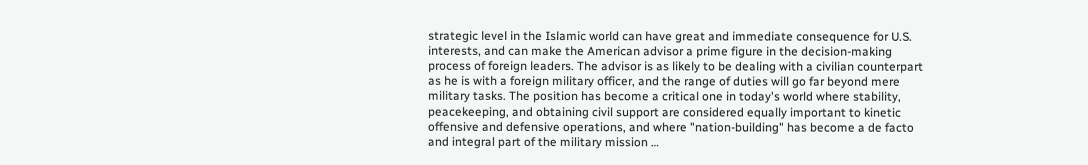strategic level in the Islamic world can have great and immediate consequence for U.S. interests, and can make the American advisor a prime figure in the decision-making process of foreign leaders. The advisor is as likely to be dealing with a civilian counterpart as he is with a foreign military officer, and the range of duties will go far beyond mere military tasks. The position has become a critical one in today's world where stability, peacekeeping, and obtaining civil support are considered equally important to kinetic offensive and defensive operations, and where "nation-building" has become a de facto and integral part of the military mission …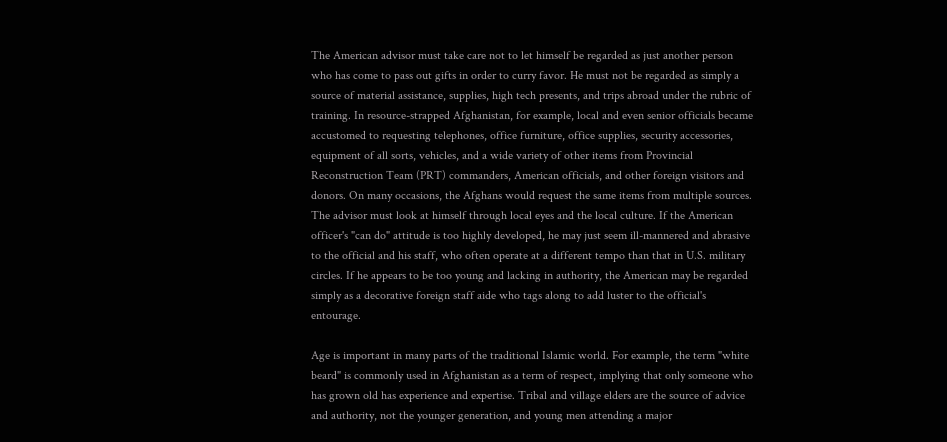The American advisor must take care not to let himself be regarded as just another person who has come to pass out gifts in order to curry favor. He must not be regarded as simply a source of material assistance, supplies, high tech presents, and trips abroad under the rubric of training. In resource-strapped Afghanistan, for example, local and even senior officials became accustomed to requesting telephones, office furniture, office supplies, security accessories, equipment of all sorts, vehicles, and a wide variety of other items from Provincial Reconstruction Team (PRT) commanders, American officials, and other foreign visitors and donors. On many occasions, the Afghans would request the same items from multiple sources. The advisor must look at himself through local eyes and the local culture. If the American officer's "can do" attitude is too highly developed, he may just seem ill-mannered and abrasive to the official and his staff, who often operate at a different tempo than that in U.S. military circles. If he appears to be too young and lacking in authority, the American may be regarded simply as a decorative foreign staff aide who tags along to add luster to the official's entourage.

Age is important in many parts of the traditional Islamic world. For example, the term "white beard" is commonly used in Afghanistan as a term of respect, implying that only someone who has grown old has experience and expertise. Tribal and village elders are the source of advice and authority, not the younger generation, and young men attending a major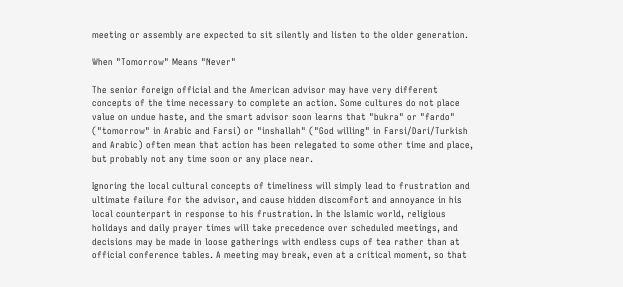meeting or assembly are expected to sit silently and listen to the older generation.

When "Tomorrow" Means "Never"

The senior foreign official and the American advisor may have very different concepts of the time necessary to complete an action. Some cultures do not place value on undue haste, and the smart advisor soon learns that "bukra" or "fardo" ("tomorrow" in Arabic and Farsi) or "inshallah" ("God willing" in Farsi/Dari/Turkish and Arabic) often mean that action has been relegated to some other time and place, but probably not any time soon or any place near.

Ignoring the local cultural concepts of timeliness will simply lead to frustration and ultimate failure for the advisor, and cause hidden discomfort and annoyance in his local counterpart in response to his frustration. In the Islamic world, religious holidays and daily prayer times will take precedence over scheduled meetings, and decisions may be made in loose gatherings with endless cups of tea rather than at official conference tables. A meeting may break, even at a critical moment, so that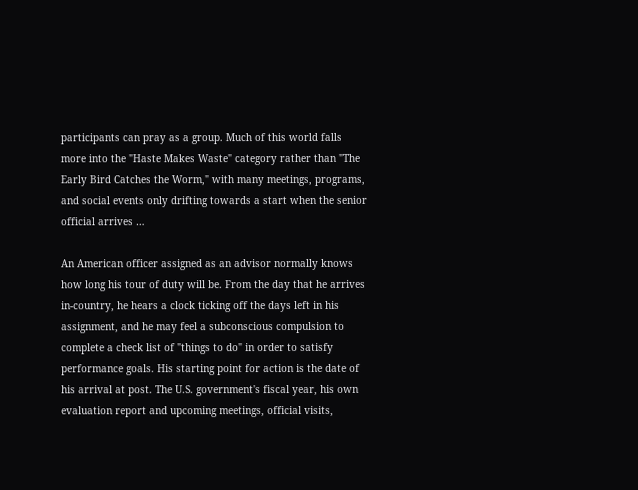participants can pray as a group. Much of this world falls more into the "Haste Makes Waste" category rather than "The Early Bird Catches the Worm," with many meetings, programs, and social events only drifting towards a start when the senior official arrives …

An American officer assigned as an advisor normally knows how long his tour of duty will be. From the day that he arrives in-country, he hears a clock ticking off the days left in his assignment, and he may feel a subconscious compulsion to complete a check list of "things to do" in order to satisfy performance goals. His starting point for action is the date of his arrival at post. The U.S. government's fiscal year, his own evaluation report and upcoming meetings, official visits,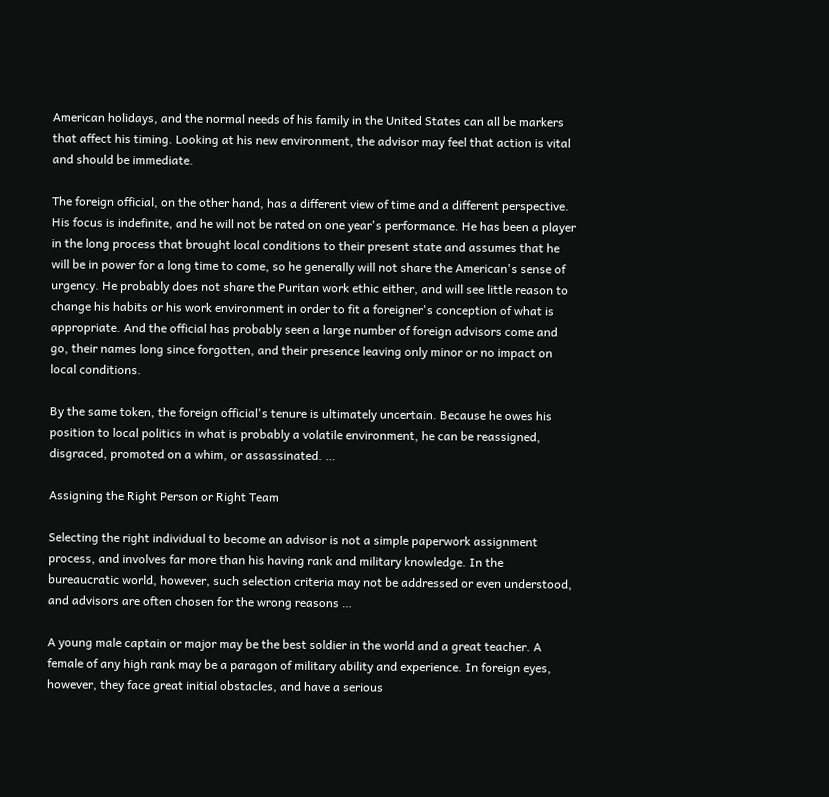American holidays, and the normal needs of his family in the United States can all be markers that affect his timing. Looking at his new environment, the advisor may feel that action is vital and should be immediate.

The foreign official, on the other hand, has a different view of time and a different perspective. His focus is indefinite, and he will not be rated on one year's performance. He has been a player in the long process that brought local conditions to their present state and assumes that he will be in power for a long time to come, so he generally will not share the American's sense of urgency. He probably does not share the Puritan work ethic either, and will see little reason to change his habits or his work environment in order to fit a foreigner's conception of what is appropriate. And the official has probably seen a large number of foreign advisors come and go, their names long since forgotten, and their presence leaving only minor or no impact on local conditions.

By the same token, the foreign official's tenure is ultimately uncertain. Because he owes his position to local politics in what is probably a volatile environment, he can be reassigned, disgraced, promoted on a whim, or assassinated. …

Assigning the Right Person or Right Team

Selecting the right individual to become an advisor is not a simple paperwork assignment process, and involves far more than his having rank and military knowledge. In the bureaucratic world, however, such selection criteria may not be addressed or even understood, and advisors are often chosen for the wrong reasons …

A young male captain or major may be the best soldier in the world and a great teacher. A female of any high rank may be a paragon of military ability and experience. In foreign eyes, however, they face great initial obstacles, and have a serious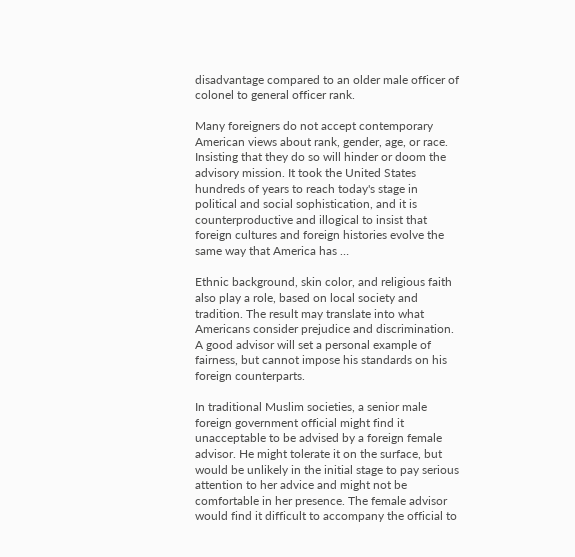disadvantage compared to an older male officer of colonel to general officer rank.

Many foreigners do not accept contemporary American views about rank, gender, age, or race. Insisting that they do so will hinder or doom the advisory mission. It took the United States hundreds of years to reach today's stage in political and social sophistication, and it is counterproductive and illogical to insist that foreign cultures and foreign histories evolve the same way that America has …

Ethnic background, skin color, and religious faith also play a role, based on local society and tradition. The result may translate into what Americans consider prejudice and discrimination. A good advisor will set a personal example of fairness, but cannot impose his standards on his foreign counterparts.

In traditional Muslim societies, a senior male foreign government official might find it unacceptable to be advised by a foreign female advisor. He might tolerate it on the surface, but would be unlikely in the initial stage to pay serious attention to her advice and might not be comfortable in her presence. The female advisor would find it difficult to accompany the official to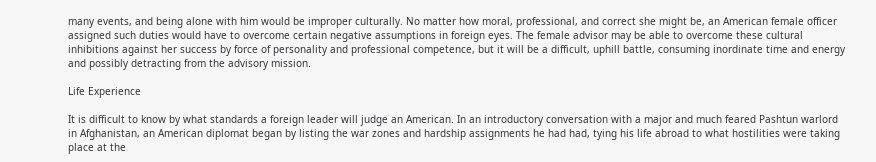many events, and being alone with him would be improper culturally. No matter how moral, professional, and correct she might be, an American female officer assigned such duties would have to overcome certain negative assumptions in foreign eyes. The female advisor may be able to overcome these cultural inhibitions against her success by force of personality and professional competence, but it will be a difficult, uphill battle, consuming inordinate time and energy and possibly detracting from the advisory mission.

Life Experience

It is difficult to know by what standards a foreign leader will judge an American. In an introductory conversation with a major and much feared Pashtun warlord in Afghanistan, an American diplomat began by listing the war zones and hardship assignments he had had, tying his life abroad to what hostilities were taking place at the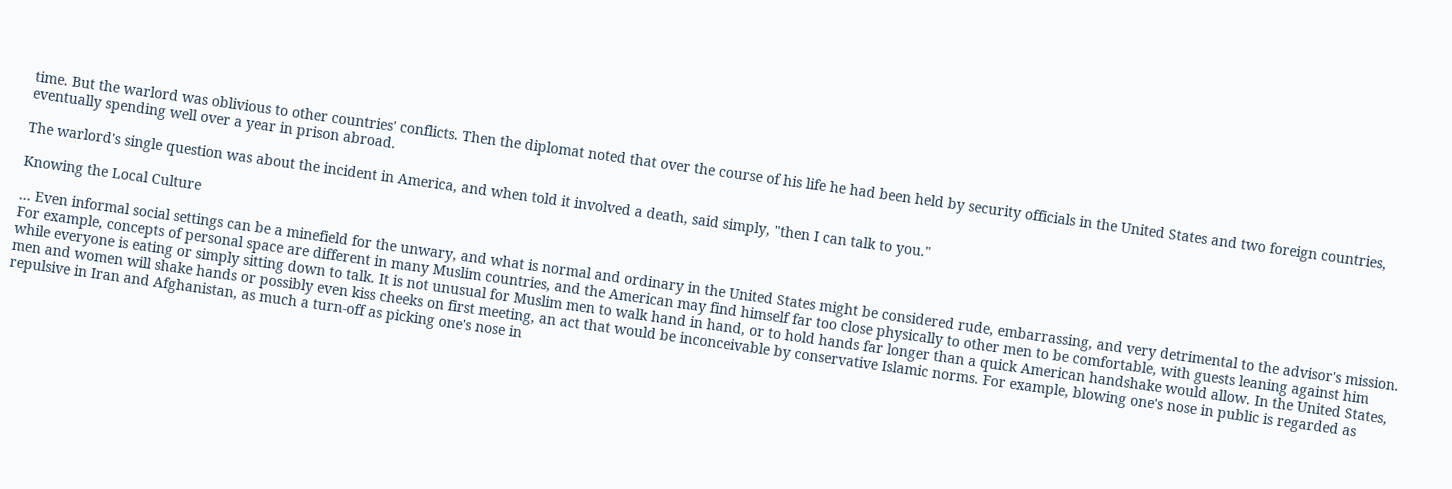time. But the warlord was oblivious to other countries' conflicts. Then the diplomat noted that over the course of his life he had been held by security officials in the United States and two foreign countries, eventually spending well over a year in prison abroad.

The warlord's single question was about the incident in America, and when told it involved a death, said simply, "then I can talk to you."

Knowing the Local Culture

… Even informal social settings can be a minefield for the unwary, and what is normal and ordinary in the United States might be considered rude, embarrassing, and very detrimental to the advisor's mission. For example, concepts of personal space are different in many Muslim countries, and the American may find himself far too close physically to other men to be comfortable, with guests leaning against him while everyone is eating or simply sitting down to talk. It is not unusual for Muslim men to walk hand in hand, or to hold hands far longer than a quick American handshake would allow. In the United States, men and women will shake hands or possibly even kiss cheeks on first meeting, an act that would be inconceivable by conservative Islamic norms. For example, blowing one's nose in public is regarded as repulsive in Iran and Afghanistan, as much a turn-off as picking one's nose in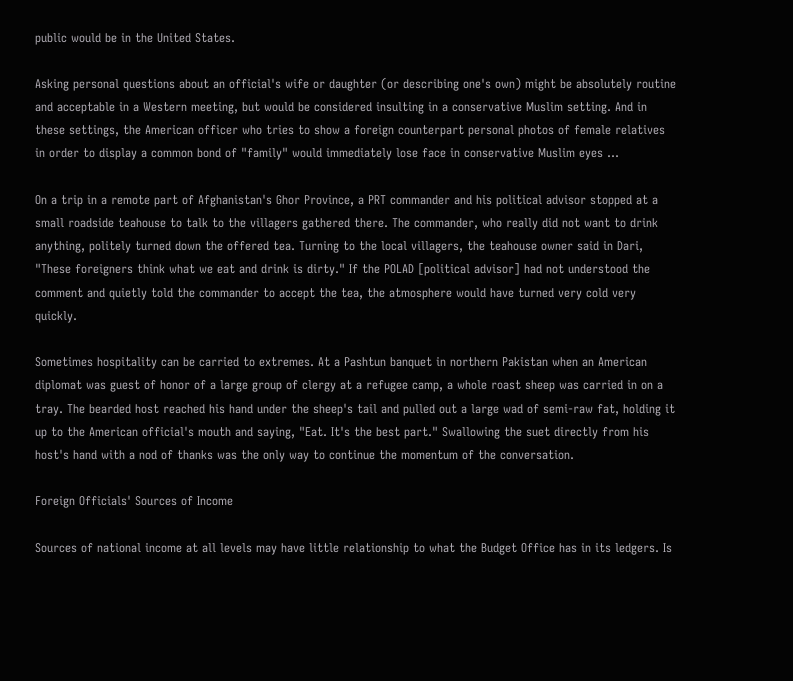public would be in the United States.

Asking personal questions about an official's wife or daughter (or describing one's own) might be absolutely routine and acceptable in a Western meeting, but would be considered insulting in a conservative Muslim setting. And in these settings, the American officer who tries to show a foreign counterpart personal photos of female relatives in order to display a common bond of "family" would immediately lose face in conservative Muslim eyes …

On a trip in a remote part of Afghanistan's Ghor Province, a PRT commander and his political advisor stopped at a small roadside teahouse to talk to the villagers gathered there. The commander, who really did not want to drink anything, politely turned down the offered tea. Turning to the local villagers, the teahouse owner said in Dari, "These foreigners think what we eat and drink is dirty." If the POLAD [political advisor] had not understood the comment and quietly told the commander to accept the tea, the atmosphere would have turned very cold very quickly.

Sometimes hospitality can be carried to extremes. At a Pashtun banquet in northern Pakistan when an American diplomat was guest of honor of a large group of clergy at a refugee camp, a whole roast sheep was carried in on a tray. The bearded host reached his hand under the sheep's tail and pulled out a large wad of semi-raw fat, holding it up to the American official's mouth and saying, "Eat. It's the best part." Swallowing the suet directly from his host's hand with a nod of thanks was the only way to continue the momentum of the conversation.

Foreign Officials' Sources of Income

Sources of national income at all levels may have little relationship to what the Budget Office has in its ledgers. Is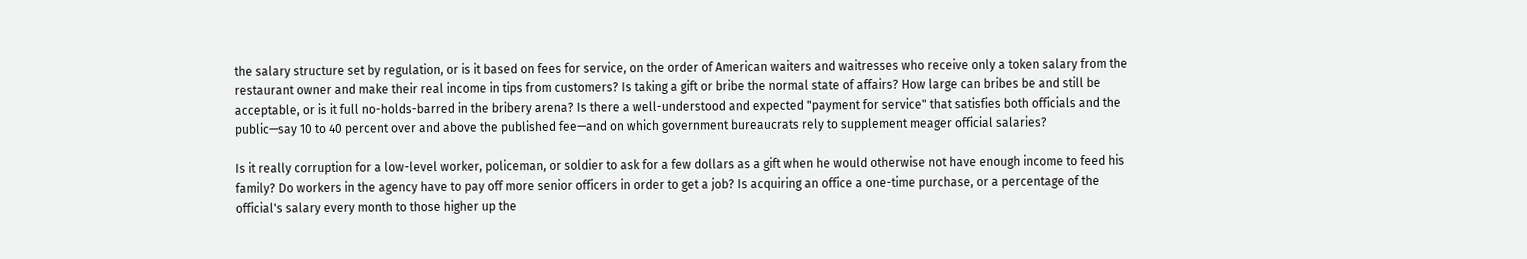the salary structure set by regulation, or is it based on fees for service, on the order of American waiters and waitresses who receive only a token salary from the restaurant owner and make their real income in tips from customers? Is taking a gift or bribe the normal state of affairs? How large can bribes be and still be acceptable, or is it full no-holds-barred in the bribery arena? Is there a well-understood and expected "payment for service" that satisfies both officials and the public—say 10 to 40 percent over and above the published fee—and on which government bureaucrats rely to supplement meager official salaries?

Is it really corruption for a low-level worker, policeman, or soldier to ask for a few dollars as a gift when he would otherwise not have enough income to feed his family? Do workers in the agency have to pay off more senior officers in order to get a job? Is acquiring an office a one-time purchase, or a percentage of the official's salary every month to those higher up the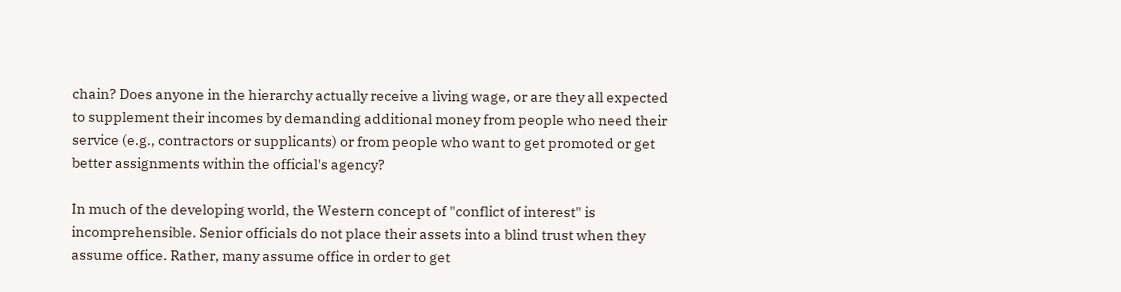chain? Does anyone in the hierarchy actually receive a living wage, or are they all expected to supplement their incomes by demanding additional money from people who need their service (e.g., contractors or supplicants) or from people who want to get promoted or get better assignments within the official's agency?

In much of the developing world, the Western concept of "conflict of interest" is incomprehensible. Senior officials do not place their assets into a blind trust when they assume office. Rather, many assume office in order to get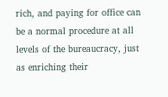rich, and paying for office can be a normal procedure at all levels of the bureaucracy, just as enriching their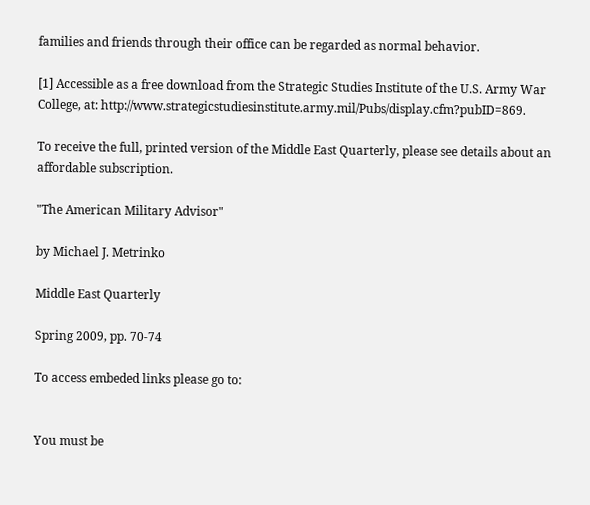families and friends through their office can be regarded as normal behavior.

[1] Accessible as a free download from the Strategic Studies Institute of the U.S. Army War College, at: http://www.strategicstudiesinstitute.army.mil/Pubs/display.cfm?pubID=869.

To receive the full, printed version of the Middle East Quarterly, please see details about an affordable subscription.

"The American Military Advisor"

by Michael J. Metrinko

Middle East Quarterly

Spring 2009, pp. 70-74

To access embeded links please go to:


You must be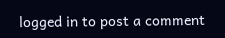logged in to post a comment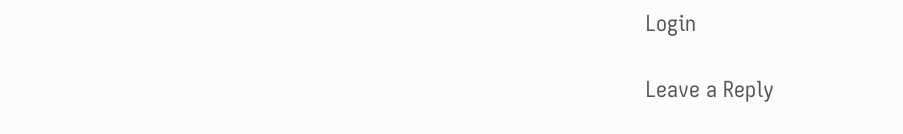Login

Leave a Reply